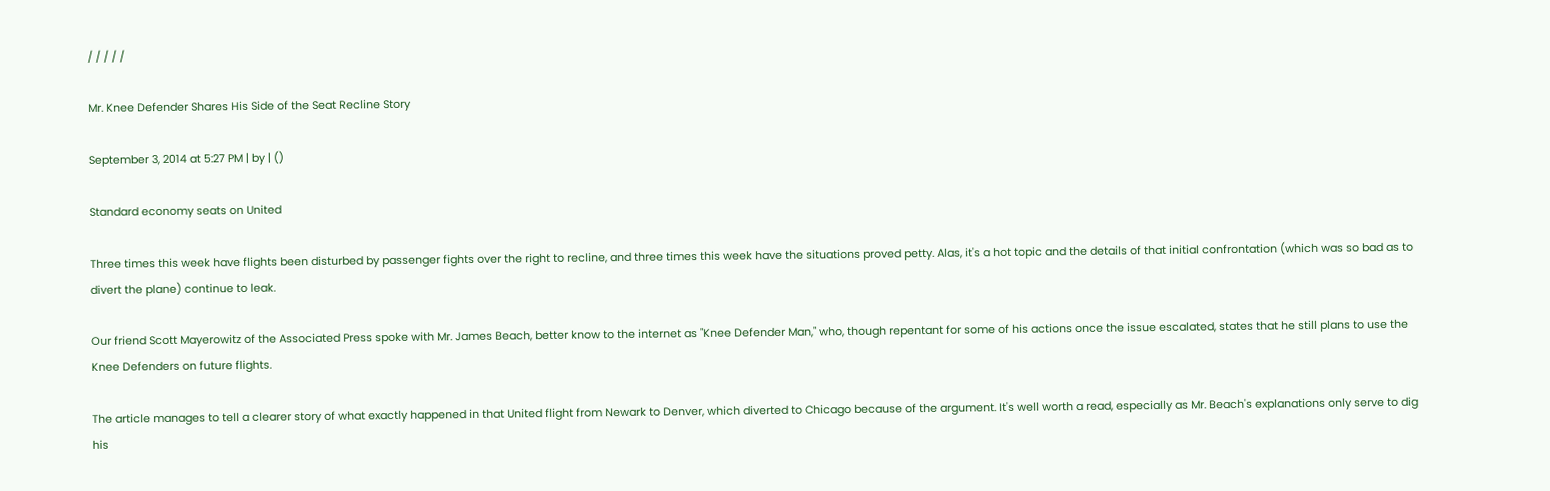/ / / / /

Mr. Knee Defender Shares His Side of the Seat Recline Story

September 3, 2014 at 5:27 PM | by | ()

Standard economy seats on United

Three times this week have flights been disturbed by passenger fights over the right to recline, and three times this week have the situations proved petty. Alas, it's a hot topic and the details of that initial confrontation (which was so bad as to divert the plane) continue to leak.

Our friend Scott Mayerowitz of the Associated Press spoke with Mr. James Beach, better know to the internet as "Knee Defender Man," who, though repentant for some of his actions once the issue escalated, states that he still plans to use the Knee Defenders on future flights.

The article manages to tell a clearer story of what exactly happened in that United flight from Newark to Denver, which diverted to Chicago because of the argument. It's well worth a read, especially as Mr. Beach's explanations only serve to dig his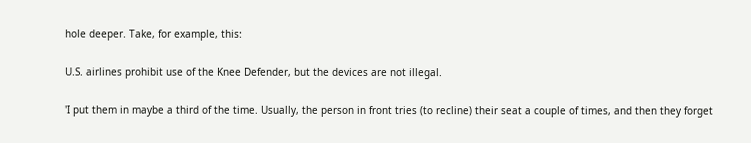hole deeper. Take, for example, this:

U.S. airlines prohibit use of the Knee Defender, but the devices are not illegal.

'I put them in maybe a third of the time. Usually, the person in front tries (to recline) their seat a couple of times, and then they forget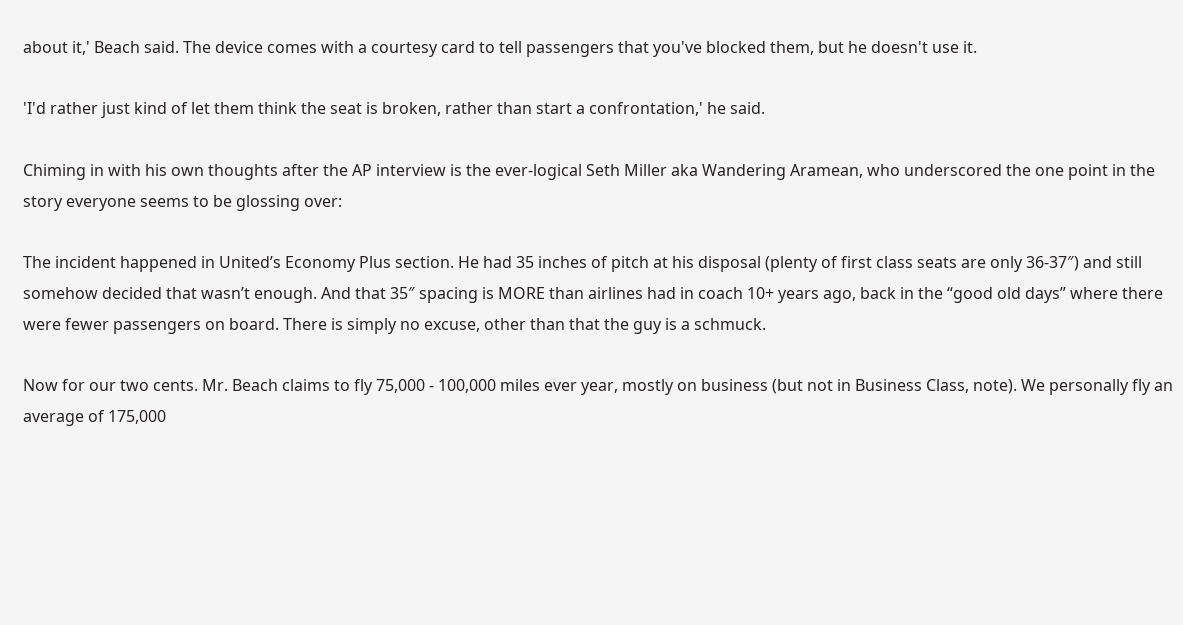about it,' Beach said. The device comes with a courtesy card to tell passengers that you've blocked them, but he doesn't use it.

'I'd rather just kind of let them think the seat is broken, rather than start a confrontation,' he said.

Chiming in with his own thoughts after the AP interview is the ever-logical Seth Miller aka Wandering Aramean, who underscored the one point in the story everyone seems to be glossing over:

The incident happened in United’s Economy Plus section. He had 35 inches of pitch at his disposal (plenty of first class seats are only 36-37″) and still somehow decided that wasn’t enough. And that 35″ spacing is MORE than airlines had in coach 10+ years ago, back in the “good old days” where there were fewer passengers on board. There is simply no excuse, other than that the guy is a schmuck.

Now for our two cents. Mr. Beach claims to fly 75,000 - 100,000 miles ever year, mostly on business (but not in Business Class, note). We personally fly an average of 175,000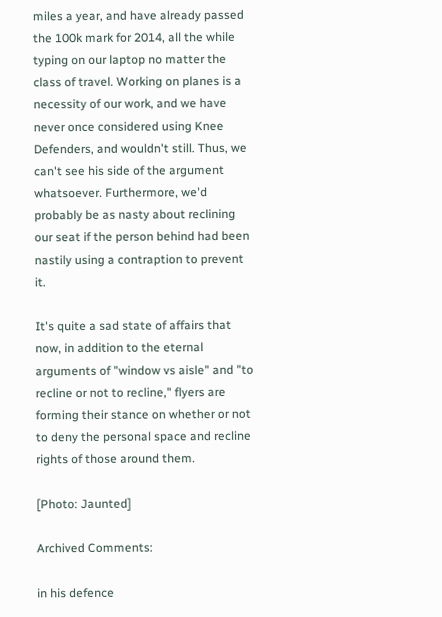miles a year, and have already passed the 100k mark for 2014, all the while typing on our laptop no matter the class of travel. Working on planes is a necessity of our work, and we have never once considered using Knee Defenders, and wouldn't still. Thus, we can't see his side of the argument whatsoever. Furthermore, we'd probably be as nasty about reclining our seat if the person behind had been nastily using a contraption to prevent it.

It's quite a sad state of affairs that now, in addition to the eternal arguments of "window vs aisle" and "to recline or not to recline," flyers are forming their stance on whether or not to deny the personal space and recline rights of those around them.

[Photo: Jaunted]

Archived Comments:

in his defence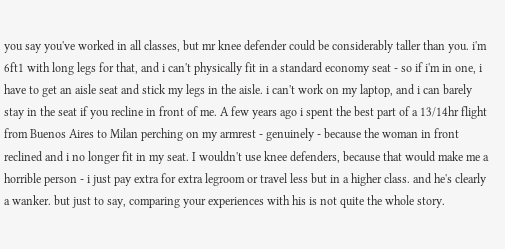you say you've worked in all classes, but mr knee defender could be considerably taller than you. i'm 6ft1 with long legs for that, and i can't physically fit in a standard economy seat - so if i'm in one, i have to get an aisle seat and stick my legs in the aisle. i can't work on my laptop, and i can barely stay in the seat if you recline in front of me. A few years ago i spent the best part of a 13/14hr flight from Buenos Aires to Milan perching on my armrest - genuinely - because the woman in front reclined and i no longer fit in my seat. I wouldn't use knee defenders, because that would make me a horrible person - i just pay extra for extra legroom or travel less but in a higher class. and he's clearly a wanker. but just to say, comparing your experiences with his is not quite the whole story.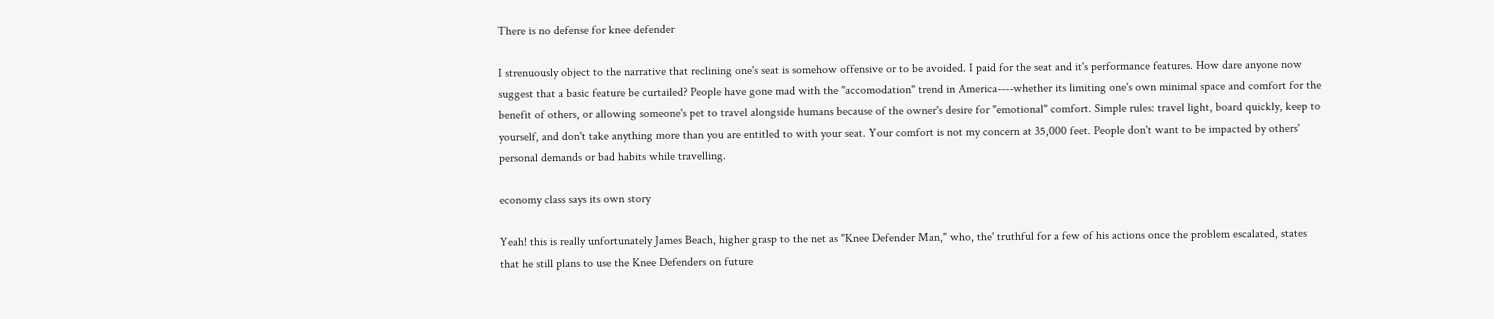There is no defense for knee defender

I strenuously object to the narrative that reclining one's seat is somehow offensive or to be avoided. I paid for the seat and it's performance features. How dare anyone now suggest that a basic feature be curtailed? People have gone mad with the "accomodation" trend in America----whether its limiting one's own minimal space and comfort for the benefit of others, or allowing someone's pet to travel alongside humans because of the owner's desire for "emotional" comfort. Simple rules: travel light, board quickly, keep to yourself, and don't take anything more than you are entitled to with your seat. Your comfort is not my concern at 35,000 feet. People don't want to be impacted by others' personal demands or bad habits while travelling.

economy class says its own story

Yeah! this is really unfortunately James Beach, higher grasp to the net as "Knee Defender Man," who, the' truthful for a few of his actions once the problem escalated, states that he still plans to use the Knee Defenders on future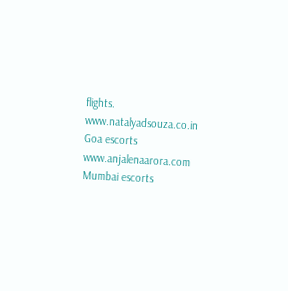flights. www.natalyadsouza.co.in Goa escorts www.anjalenaarora.com Mumbai escorts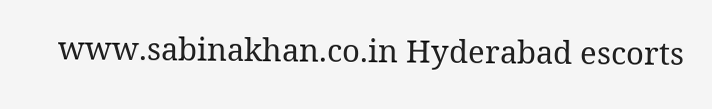www.sabinakhan.co.in Hyderabad escorts